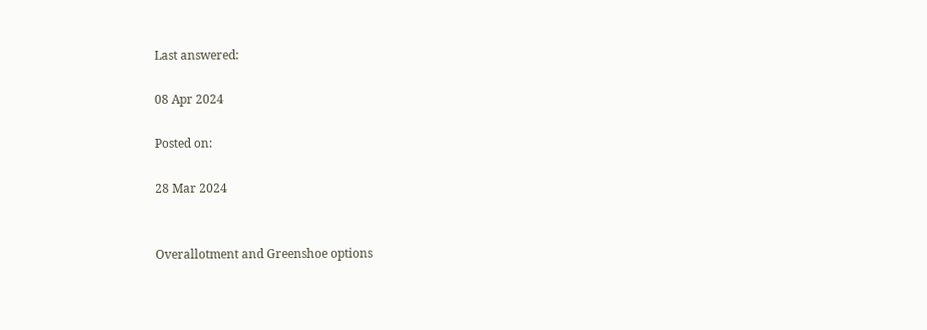Last answered:

08 Apr 2024

Posted on:

28 Mar 2024


Overallotment and Greenshoe options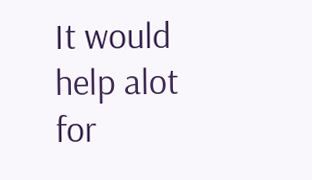It would help alot for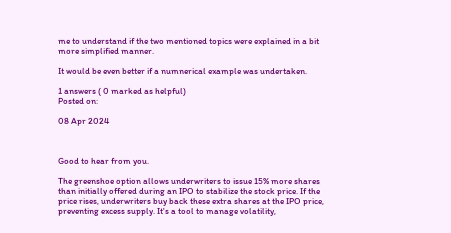me to understand if the two mentioned topics were explained in a bit more simplified manner.

It would be even better if a numnerical example was undertaken.

1 answers ( 0 marked as helpful)
Posted on:

08 Apr 2024



Good to hear from you.

The greenshoe option allows underwriters to issue 15% more shares than initially offered during an IPO to stabilize the stock price. If the price rises, underwriters buy back these extra shares at the IPO price, preventing excess supply. It's a tool to manage volatility,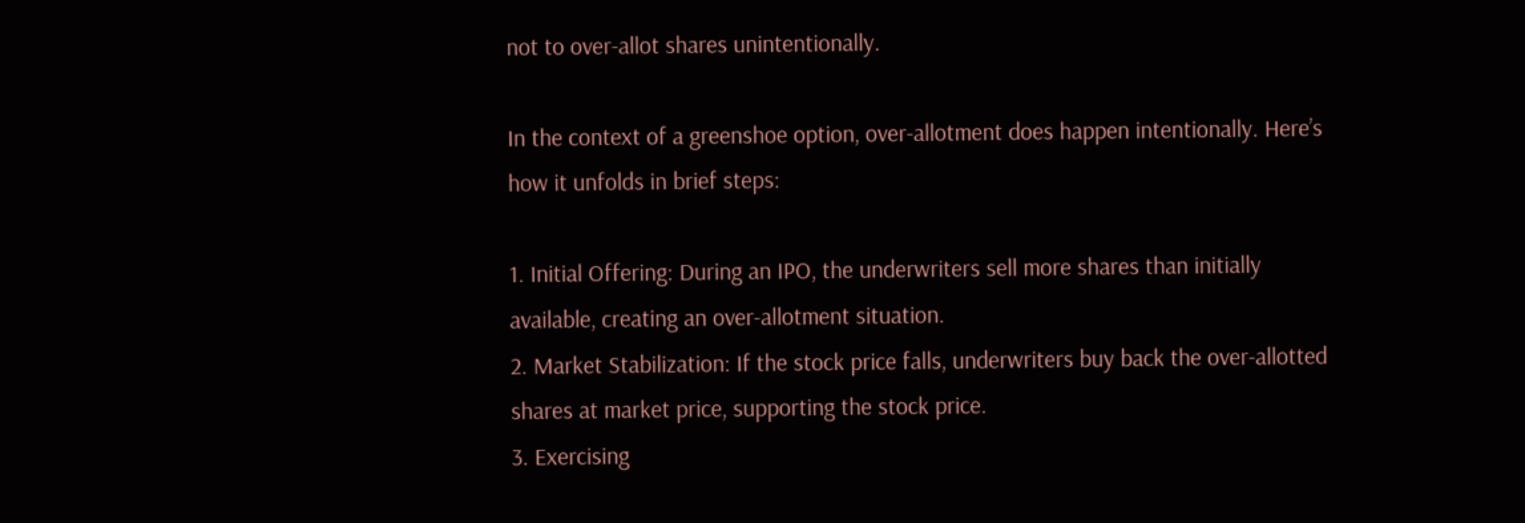not to over-allot shares unintentionally.

In the context of a greenshoe option, over-allotment does happen intentionally. Here’s how it unfolds in brief steps:

1. Initial Offering: During an IPO, the underwriters sell more shares than initially available, creating an over-allotment situation.
2. Market Stabilization: If the stock price falls, underwriters buy back the over-allotted shares at market price, supporting the stock price.
3. Exercising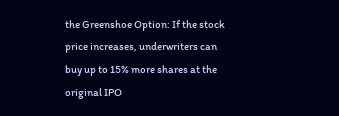the Greenshoe Option: If the stock price increases, underwriters can buy up to 15% more shares at the original IPO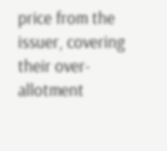price from the issuer, covering their over-allotment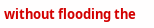without flooding the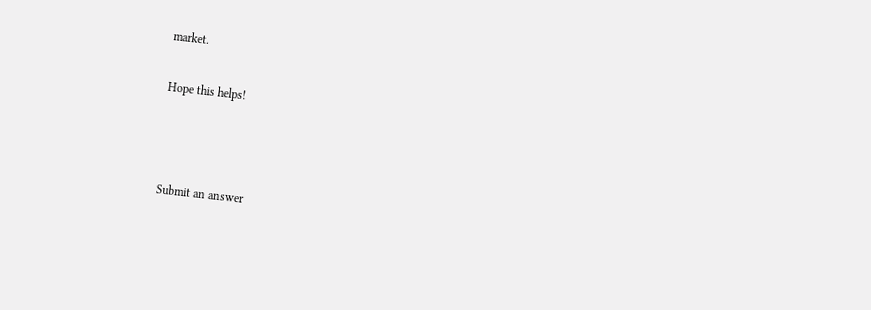market.

Hope this helps!



Submit an answer